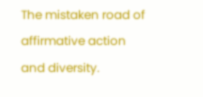The mistaken road of affirmative action and diversity.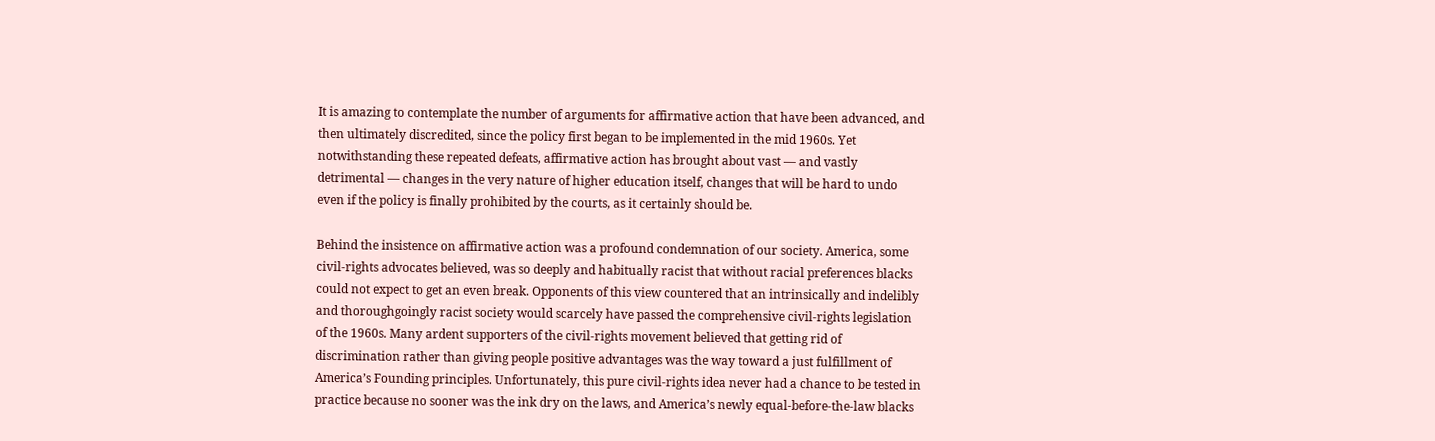It is amazing to contemplate the number of arguments for affirmative action that have been advanced, and then ultimately discredited, since the policy first began to be implemented in the mid 1960s. Yet notwithstanding these repeated defeats, affirmative action has brought about vast — and vastly detrimental — changes in the very nature of higher education itself, changes that will be hard to undo even if the policy is finally prohibited by the courts, as it certainly should be.

Behind the insistence on affirmative action was a profound condemnation of our society. America, some civil-rights advocates believed, was so deeply and habitually racist that without racial preferences blacks could not expect to get an even break. Opponents of this view countered that an intrinsically and indelibly and thoroughgoingly racist society would scarcely have passed the comprehensive civil-rights legislation of the 1960s. Many ardent supporters of the civil-rights movement believed that getting rid of discrimination rather than giving people positive advantages was the way toward a just fulfillment of America’s Founding principles. Unfortunately, this pure civil-rights idea never had a chance to be tested in practice because no sooner was the ink dry on the laws, and America’s newly equal-before-the-law blacks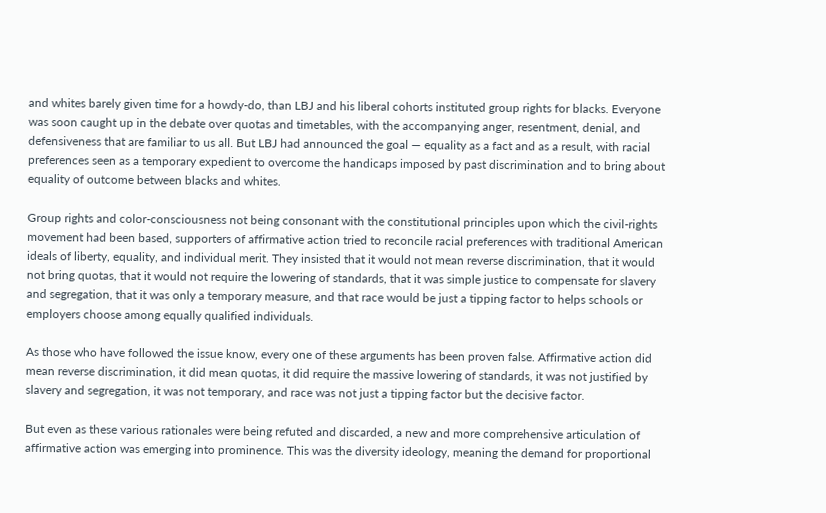and whites barely given time for a howdy-do, than LBJ and his liberal cohorts instituted group rights for blacks. Everyone was soon caught up in the debate over quotas and timetables, with the accompanying anger, resentment, denial, and defensiveness that are familiar to us all. But LBJ had announced the goal — equality as a fact and as a result, with racial preferences seen as a temporary expedient to overcome the handicaps imposed by past discrimination and to bring about equality of outcome between blacks and whites.

Group rights and color-consciousness not being consonant with the constitutional principles upon which the civil-rights movement had been based, supporters of affirmative action tried to reconcile racial preferences with traditional American ideals of liberty, equality, and individual merit. They insisted that it would not mean reverse discrimination, that it would not bring quotas, that it would not require the lowering of standards, that it was simple justice to compensate for slavery and segregation, that it was only a temporary measure, and that race would be just a tipping factor to helps schools or employers choose among equally qualified individuals.

As those who have followed the issue know, every one of these arguments has been proven false. Affirmative action did mean reverse discrimination, it did mean quotas, it did require the massive lowering of standards, it was not justified by slavery and segregation, it was not temporary, and race was not just a tipping factor but the decisive factor.

But even as these various rationales were being refuted and discarded, a new and more comprehensive articulation of affirmative action was emerging into prominence. This was the diversity ideology, meaning the demand for proportional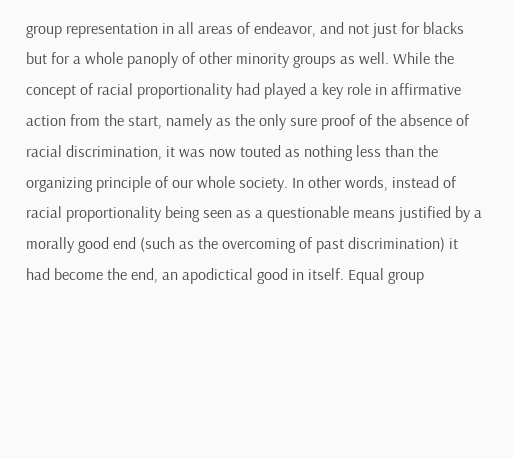group representation in all areas of endeavor, and not just for blacks but for a whole panoply of other minority groups as well. While the concept of racial proportionality had played a key role in affirmative action from the start, namely as the only sure proof of the absence of racial discrimination, it was now touted as nothing less than the organizing principle of our whole society. In other words, instead of racial proportionality being seen as a questionable means justified by a morally good end (such as the overcoming of past discrimination) it had become the end, an apodictical good in itself. Equal group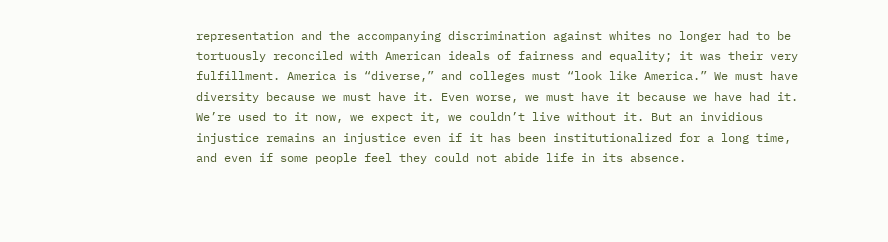representation and the accompanying discrimination against whites no longer had to be tortuously reconciled with American ideals of fairness and equality; it was their very fulfillment. America is “diverse,” and colleges must “look like America.” We must have diversity because we must have it. Even worse, we must have it because we have had it. We’re used to it now, we expect it, we couldn’t live without it. But an invidious injustice remains an injustice even if it has been institutionalized for a long time, and even if some people feel they could not abide life in its absence.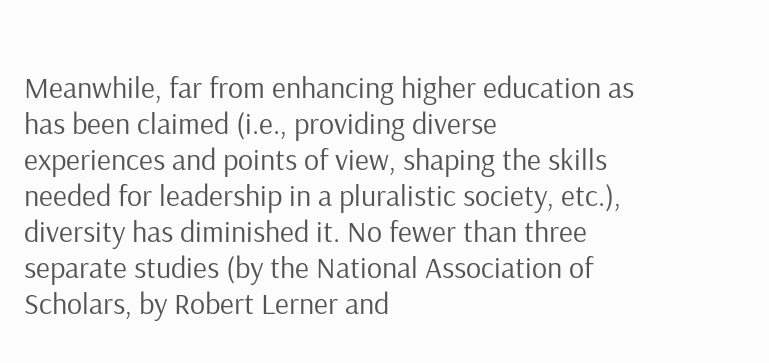Meanwhile, far from enhancing higher education as has been claimed (i.e., providing diverse experiences and points of view, shaping the skills needed for leadership in a pluralistic society, etc.), diversity has diminished it. No fewer than three separate studies (by the National Association of Scholars, by Robert Lerner and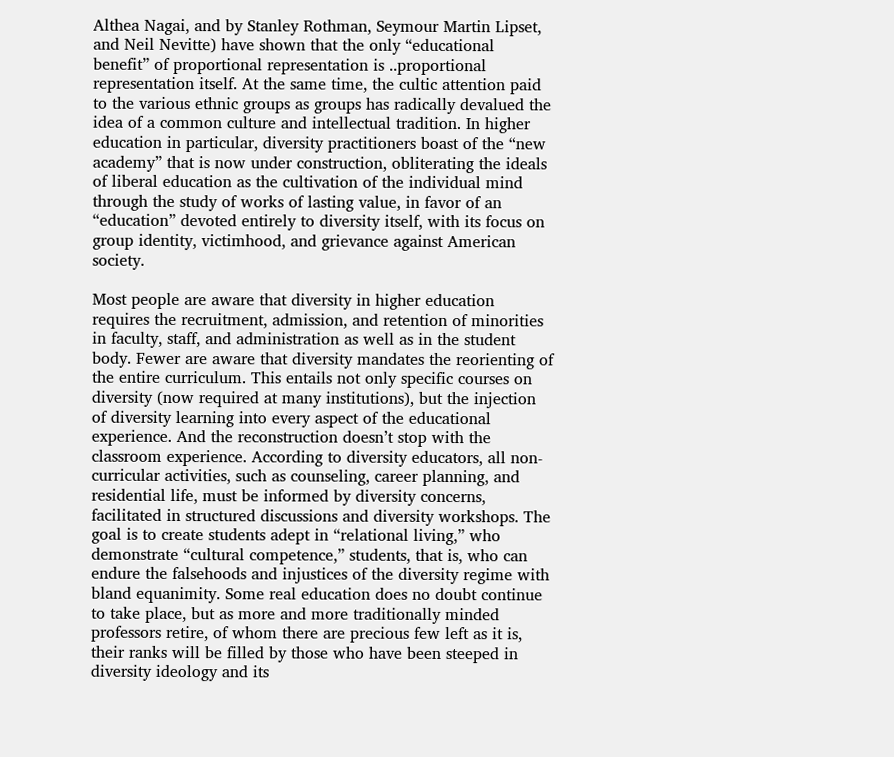Althea Nagai, and by Stanley Rothman, Seymour Martin Lipset, and Neil Nevitte) have shown that the only “educational benefit” of proportional representation is ..proportional representation itself. At the same time, the cultic attention paid to the various ethnic groups as groups has radically devalued the idea of a common culture and intellectual tradition. In higher education in particular, diversity practitioners boast of the “new academy” that is now under construction, obliterating the ideals of liberal education as the cultivation of the individual mind through the study of works of lasting value, in favor of an “education” devoted entirely to diversity itself, with its focus on group identity, victimhood, and grievance against American society.

Most people are aware that diversity in higher education requires the recruitment, admission, and retention of minorities in faculty, staff, and administration as well as in the student body. Fewer are aware that diversity mandates the reorienting of the entire curriculum. This entails not only specific courses on diversity (now required at many institutions), but the injection of diversity learning into every aspect of the educational experience. And the reconstruction doesn’t stop with the classroom experience. According to diversity educators, all non-curricular activities, such as counseling, career planning, and residential life, must be informed by diversity concerns, facilitated in structured discussions and diversity workshops. The goal is to create students adept in “relational living,” who demonstrate “cultural competence,” students, that is, who can endure the falsehoods and injustices of the diversity regime with bland equanimity. Some real education does no doubt continue to take place, but as more and more traditionally minded professors retire, of whom there are precious few left as it is, their ranks will be filled by those who have been steeped in diversity ideology and its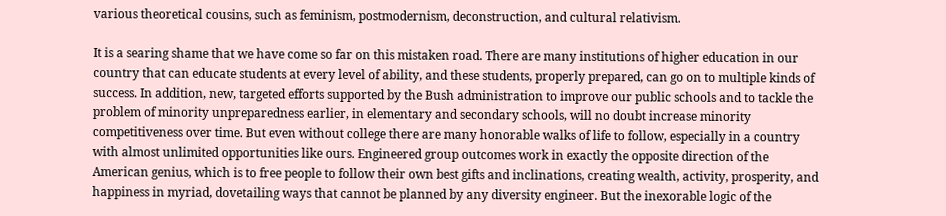various theoretical cousins, such as feminism, postmodernism, deconstruction, and cultural relativism.

It is a searing shame that we have come so far on this mistaken road. There are many institutions of higher education in our country that can educate students at every level of ability, and these students, properly prepared, can go on to multiple kinds of success. In addition, new, targeted efforts supported by the Bush administration to improve our public schools and to tackle the problem of minority unpreparedness earlier, in elementary and secondary schools, will no doubt increase minority competitiveness over time. But even without college there are many honorable walks of life to follow, especially in a country with almost unlimited opportunities like ours. Engineered group outcomes work in exactly the opposite direction of the American genius, which is to free people to follow their own best gifts and inclinations, creating wealth, activity, prosperity, and happiness in myriad, dovetailing ways that cannot be planned by any diversity engineer. But the inexorable logic of the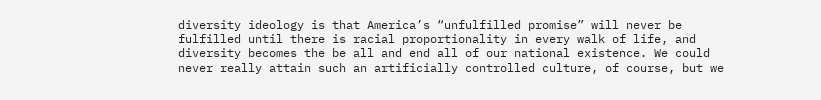diversity ideology is that America’s “unfulfilled promise” will never be fulfilled until there is racial proportionality in every walk of life, and diversity becomes the be all and end all of our national existence. We could never really attain such an artificially controlled culture, of course, but we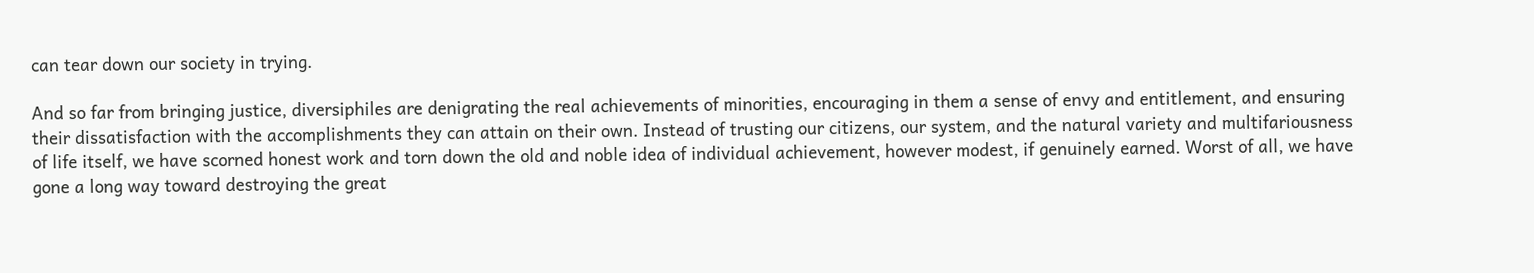can tear down our society in trying.

And so far from bringing justice, diversiphiles are denigrating the real achievements of minorities, encouraging in them a sense of envy and entitlement, and ensuring their dissatisfaction with the accomplishments they can attain on their own. Instead of trusting our citizens, our system, and the natural variety and multifariousness of life itself, we have scorned honest work and torn down the old and noble idea of individual achievement, however modest, if genuinely earned. Worst of all, we have gone a long way toward destroying the great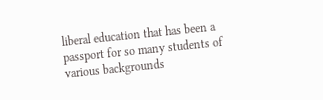liberal education that has been a passport for so many students of various backgrounds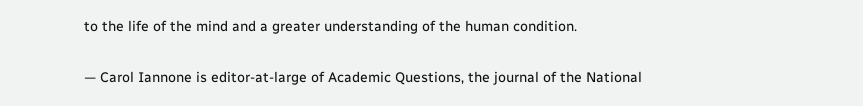to the life of the mind and a greater understanding of the human condition.

— Carol Iannone is editor-at-large of Academic Questions, the journal of the National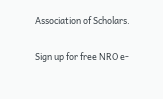Association of Scholars.


Sign up for free NRO e-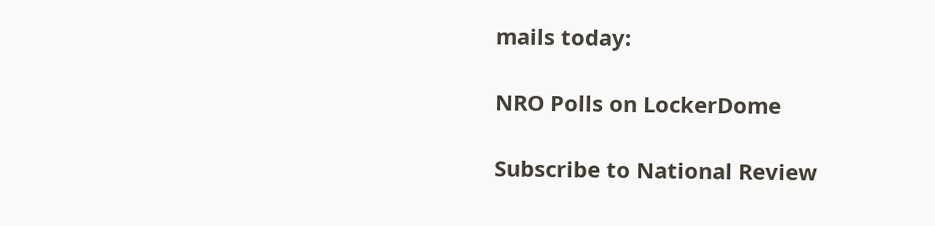mails today:

NRO Polls on LockerDome

Subscribe to National Review